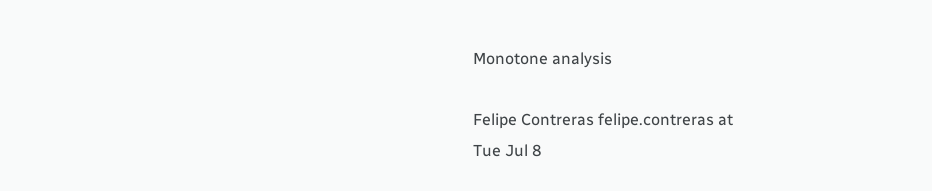Monotone analysis

Felipe Contreras felipe.contreras at
Tue Jul 8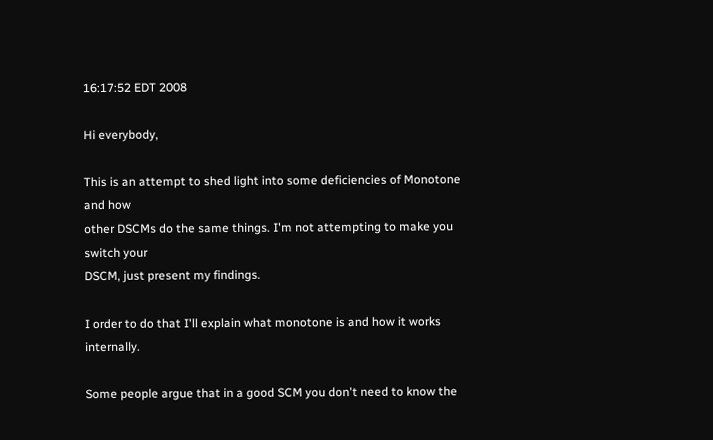16:17:52 EDT 2008

Hi everybody,

This is an attempt to shed light into some deficiencies of Monotone and how
other DSCMs do the same things. I'm not attempting to make you switch your
DSCM, just present my findings.

I order to do that I'll explain what monotone is and how it works internally.

Some people argue that in a good SCM you don't need to know the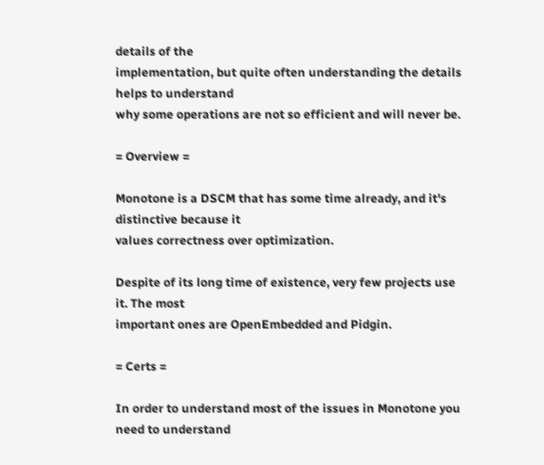details of the
implementation, but quite often understanding the details helps to understand
why some operations are not so efficient and will never be.

= Overview =

Monotone is a DSCM that has some time already, and it's distinctive because it
values correctness over optimization.

Despite of its long time of existence, very few projects use it. The most
important ones are OpenEmbedded and Pidgin.

= Certs =

In order to understand most of the issues in Monotone you need to understand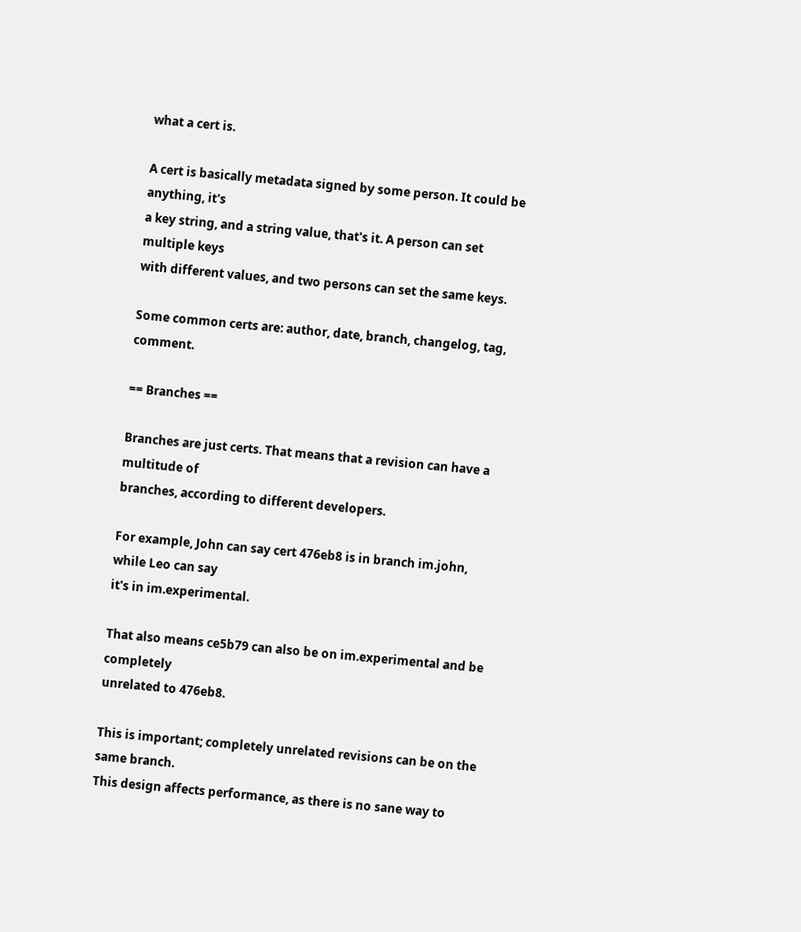what a cert is.

A cert is basically metadata signed by some person. It could be anything, it's
a key string, and a string value, that's it. A person can set multiple keys
with different values, and two persons can set the same keys.

Some common certs are: author, date, branch, changelog, tag, comment.

== Branches ==

Branches are just certs. That means that a revision can have a multitude of
branches, according to different developers.

For example, John can say cert 476eb8 is in branch im.john, while Leo can say
it's in im.experimental.

That also means ce5b79 can also be on im.experimental and be completely
unrelated to 476eb8.

This is important; completely unrelated revisions can be on the same branch.
This design affects performance, as there is no sane way to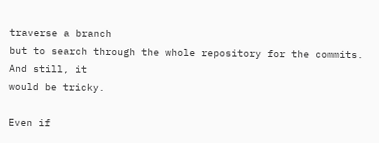traverse a branch
but to search through the whole repository for the commits. And still, it
would be tricky.

Even if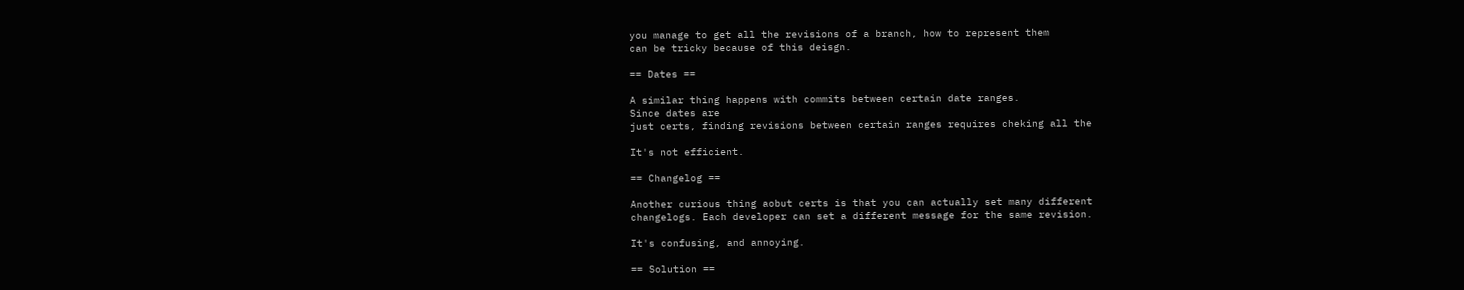you manage to get all the revisions of a branch, how to represent them
can be tricky because of this deisgn.

== Dates ==

A similar thing happens with commits between certain date ranges.
Since dates are
just certs, finding revisions between certain ranges requires cheking all the

It's not efficient.

== Changelog ==

Another curious thing aobut certs is that you can actually set many different
changelogs. Each developer can set a different message for the same revision.

It's confusing, and annoying.

== Solution ==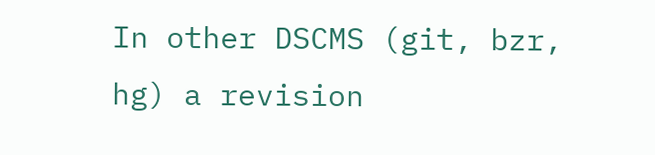In other DSCMS (git, bzr, hg) a revision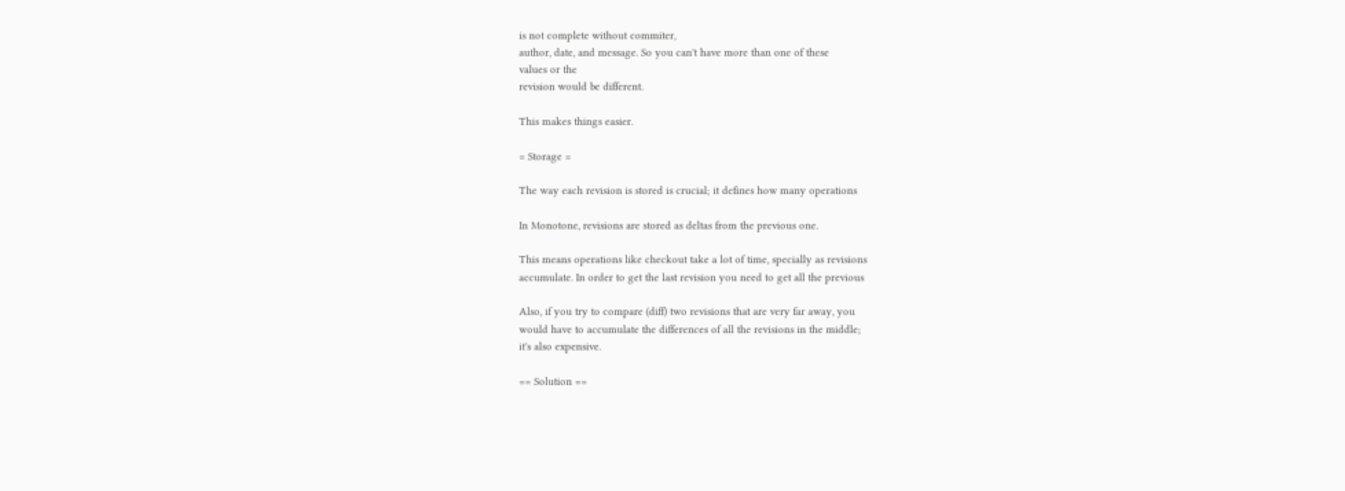is not complete without commiter,
author, date, and message. So you can't have more than one of these
values or the
revision would be different.

This makes things easier.

= Storage =

The way each revision is stored is crucial; it defines how many operations

In Monotone, revisions are stored as deltas from the previous one.

This means operations like checkout take a lot of time, specially as revisions
accumulate. In order to get the last revision you need to get all the previous

Also, if you try to compare (diff) two revisions that are very far away, you
would have to accumulate the differences of all the revisions in the middle;
it's also expensive.

== Solution ==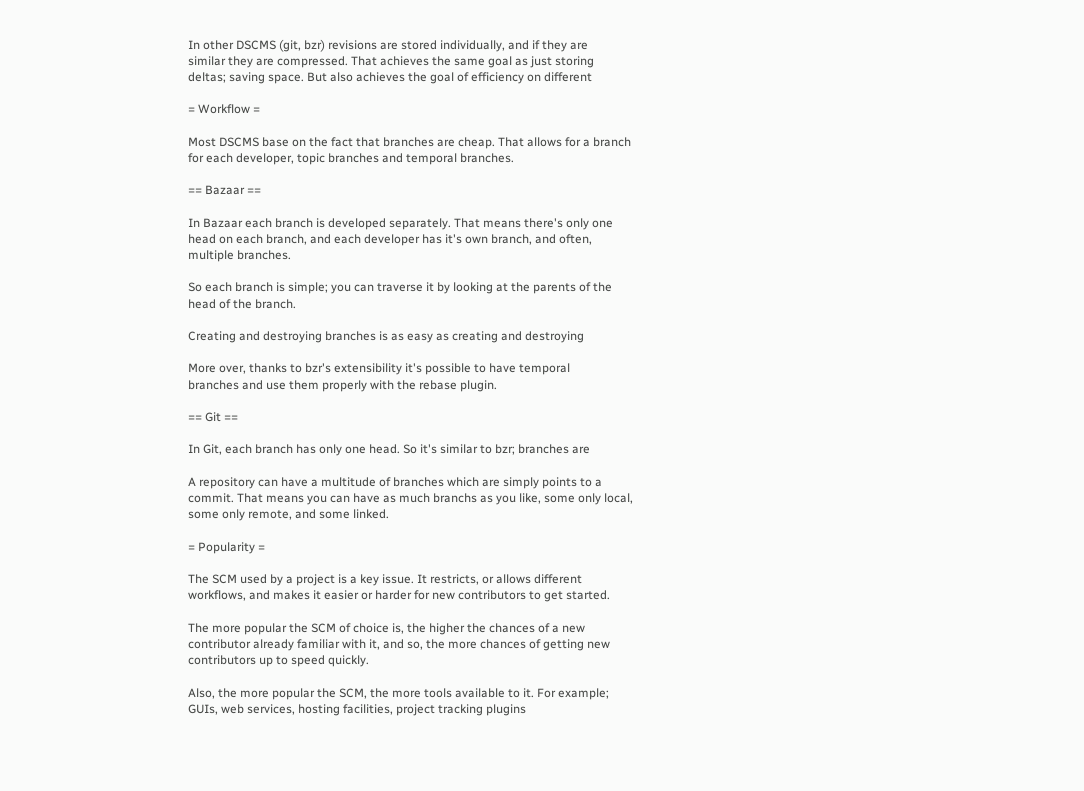In other DSCMS (git, bzr) revisions are stored individually, and if they are
similar they are compressed. That achieves the same goal as just storing
deltas; saving space. But also achieves the goal of efficiency on different

= Workflow =

Most DSCMS base on the fact that branches are cheap. That allows for a branch
for each developer, topic branches and temporal branches.

== Bazaar ==

In Bazaar each branch is developed separately. That means there's only one
head on each branch, and each developer has it's own branch, and often,
multiple branches.

So each branch is simple; you can traverse it by looking at the parents of the
head of the branch.

Creating and destroying branches is as easy as creating and destroying

More over, thanks to bzr's extensibility it's possible to have temporal
branches and use them properly with the rebase plugin.

== Git ==

In Git, each branch has only one head. So it's similar to bzr; branches are

A repository can have a multitude of branches which are simply points to a
commit. That means you can have as much branchs as you like, some only local,
some only remote, and some linked.

= Popularity =

The SCM used by a project is a key issue. It restricts, or allows different
workflows, and makes it easier or harder for new contributors to get started.

The more popular the SCM of choice is, the higher the chances of a new
contributor already familiar with it, and so, the more chances of getting new
contributors up to speed quickly.

Also, the more popular the SCM, the more tools available to it. For example;
GUIs, web services, hosting facilities, project tracking plugins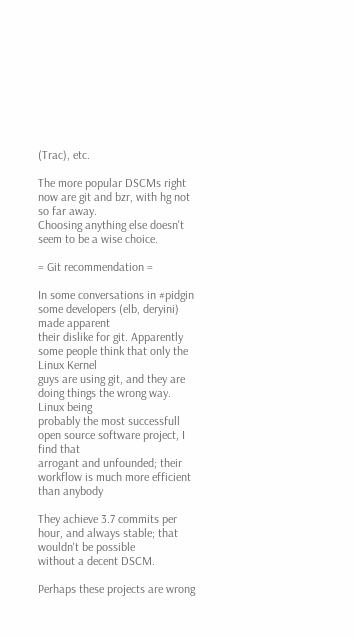(Trac), etc.

The more popular DSCMs right now are git and bzr, with hg not so far away.
Choosing anything else doesn't seem to be a wise choice.

= Git recommendation =

In some conversations in #pidgin some developers (elb, deryini) made apparent
their dislike for git. Apparently some people think that only the Linux Kernel
guys are using git, and they are doing things the wrong way. Linux being
probably the most successfull open source software project, I find that
arrogant and unfounded; their workflow is much more efficient than anybody

They achieve 3.7 commits per hour, and always stable; that wouldn't be possible
without a decent DSCM.

Perhaps these projects are wrong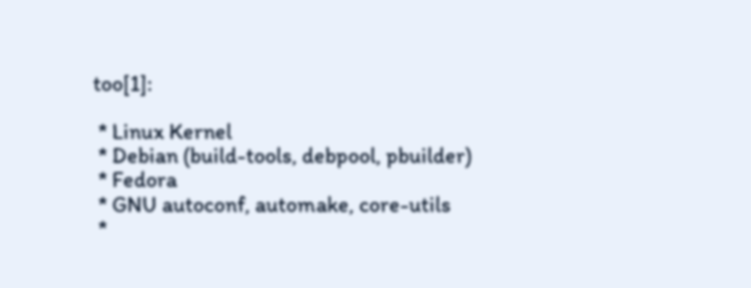too[1]:

 * Linux Kernel
 * Debian (build-tools, debpool, pbuilder)
 * Fedora
 * GNU autoconf, automake, core-utils
 *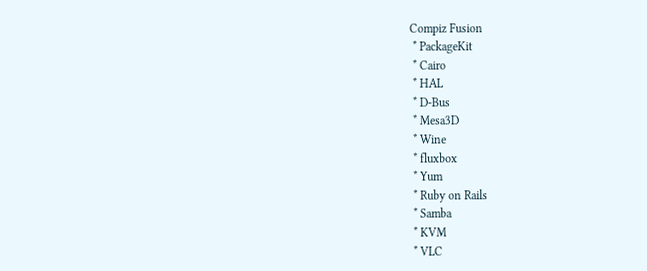Compiz Fusion
 * PackageKit
 * Cairo
 * HAL
 * D-Bus
 * Mesa3D
 * Wine
 * fluxbox
 * Yum
 * Ruby on Rails
 * Samba
 * KVM
 * VLC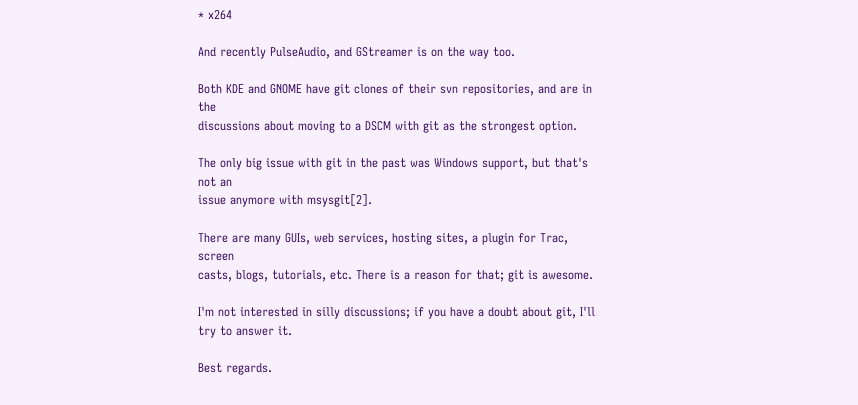* x264

And recently PulseAudio, and GStreamer is on the way too.

Both KDE and GNOME have git clones of their svn repositories, and are in the
discussions about moving to a DSCM with git as the strongest option.

The only big issue with git in the past was Windows support, but that's not an
issue anymore with msysgit[2].

There are many GUIs, web services, hosting sites, a plugin for Trac, screen
casts, blogs, tutorials, etc. There is a reason for that; git is awesome.

I'm not interested in silly discussions; if you have a doubt about git, I'll
try to answer it.

Best regards.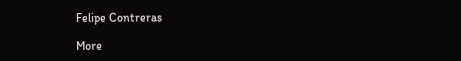Felipe Contreras

More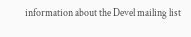information about the Devel mailing list